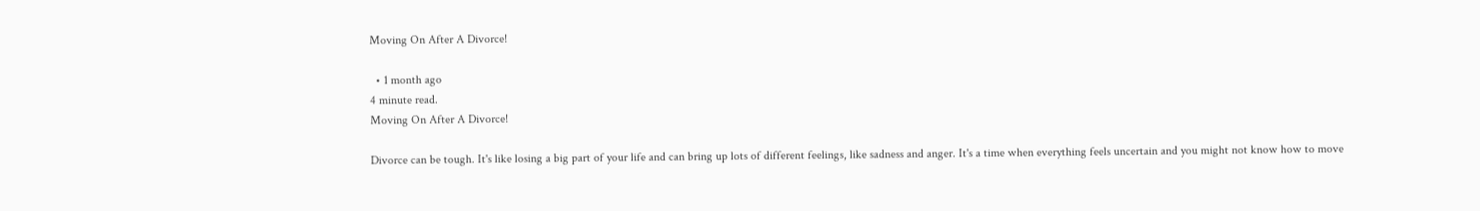Moving On After A Divorce!

  • 1 month ago
4 minute read.
Moving On After A Divorce!

Divorce can be tough. It's like losing a big part of your life and can bring up lots of different feelings, like sadness and anger. It's a time when everything feels uncertain and you might not know how to move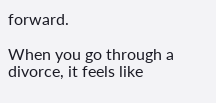forward.

When you go through a divorce, it feels like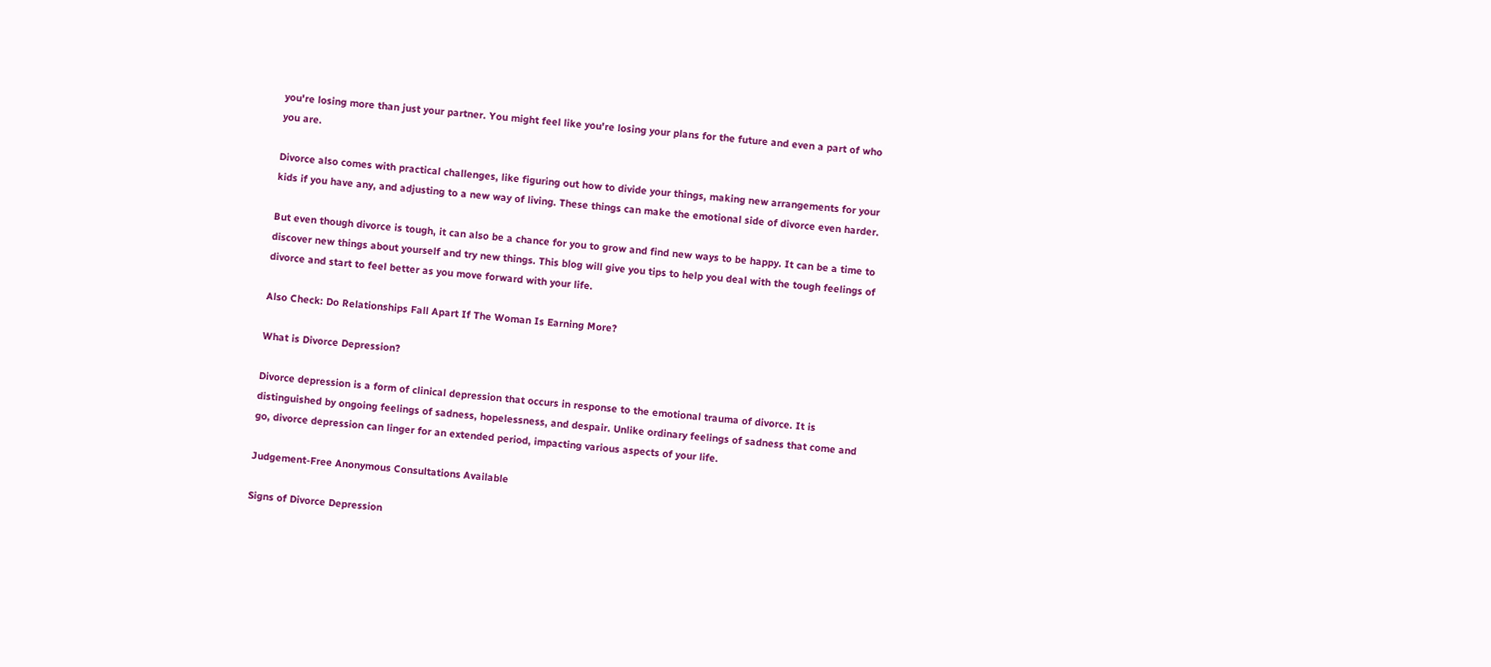you're losing more than just your partner. You might feel like you're losing your plans for the future and even a part of who you are.

Divorce also comes with practical challenges, like figuring out how to divide your things, making new arrangements for your kids if you have any, and adjusting to a new way of living. These things can make the emotional side of divorce even harder.

But even though divorce is tough, it can also be a chance for you to grow and find new ways to be happy. It can be a time to discover new things about yourself and try new things. This blog will give you tips to help you deal with the tough feelings of divorce and start to feel better as you move forward with your life.

Also Check: Do Relationships Fall Apart If The Woman Is Earning More?

What is Divorce Depression?

Divorce depression is a form of clinical depression that occurs in response to the emotional trauma of divorce. It is distinguished by ongoing feelings of sadness, hopelessness, and despair. Unlike ordinary feelings of sadness that come and go, divorce depression can linger for an extended period, impacting various aspects of your life.

Judgement-Free Anonymous Consultations Available

Signs of Divorce Depression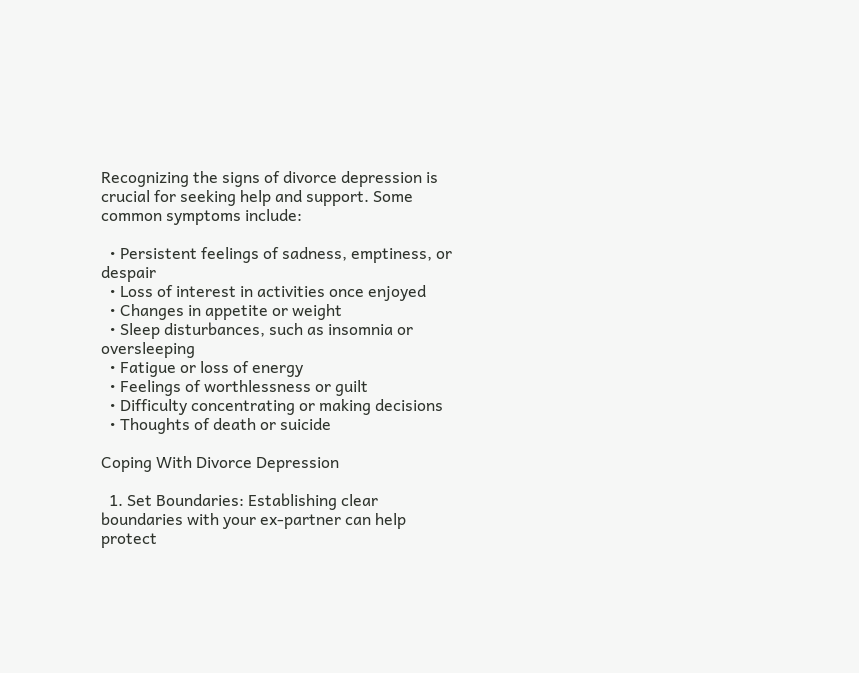Recognizing the signs of divorce depression is crucial for seeking help and support. Some common symptoms include:

  • Persistent feelings of sadness, emptiness, or despair
  • Loss of interest in activities once enjoyed
  • Changes in appetite or weight
  • Sleep disturbances, such as insomnia or oversleeping
  • Fatigue or loss of energy
  • Feelings of worthlessness or guilt
  • Difficulty concentrating or making decisions
  • Thoughts of death or suicide

Coping With Divorce Depression

  1. Set Boundaries: Establishing clear boundaries with your ex-partner can help protect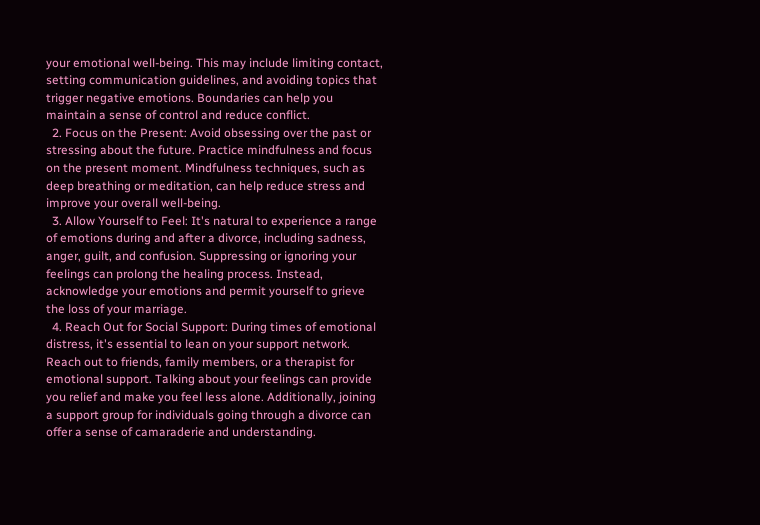your emotional well-being. This may include limiting contact, setting communication guidelines, and avoiding topics that trigger negative emotions. Boundaries can help you maintain a sense of control and reduce conflict.
  2. Focus on the Present: Avoid obsessing over the past or stressing about the future. Practice mindfulness and focus on the present moment. Mindfulness techniques, such as deep breathing or meditation, can help reduce stress and improve your overall well-being.
  3. Allow Yourself to Feel: It's natural to experience a range of emotions during and after a divorce, including sadness, anger, guilt, and confusion. Suppressing or ignoring your feelings can prolong the healing process. Instead, acknowledge your emotions and permit yourself to grieve the loss of your marriage.
  4. Reach Out for Social Support: During times of emotional distress, it's essential to lean on your support network. Reach out to friends, family members, or a therapist for emotional support. Talking about your feelings can provide you relief and make you feel less alone. Additionally, joining a support group for individuals going through a divorce can offer a sense of camaraderie and understanding.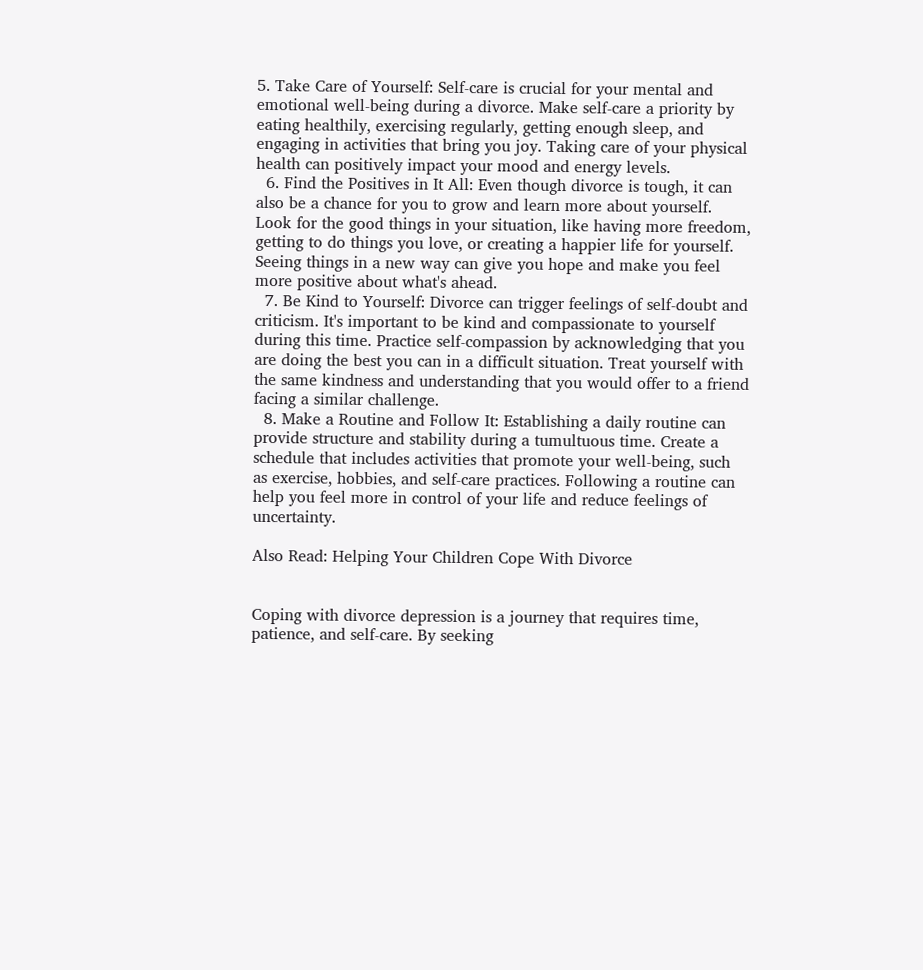5. Take Care of Yourself: Self-care is crucial for your mental and emotional well-being during a divorce. Make self-care a priority by eating healthily, exercising regularly, getting enough sleep, and engaging in activities that bring you joy. Taking care of your physical health can positively impact your mood and energy levels.
  6. Find the Positives in It All: Even though divorce is tough, it can also be a chance for you to grow and learn more about yourself. Look for the good things in your situation, like having more freedom, getting to do things you love, or creating a happier life for yourself. Seeing things in a new way can give you hope and make you feel more positive about what's ahead.
  7. Be Kind to Yourself: Divorce can trigger feelings of self-doubt and criticism. It's important to be kind and compassionate to yourself during this time. Practice self-compassion by acknowledging that you are doing the best you can in a difficult situation. Treat yourself with the same kindness and understanding that you would offer to a friend facing a similar challenge.
  8. Make a Routine and Follow It: Establishing a daily routine can provide structure and stability during a tumultuous time. Create a schedule that includes activities that promote your well-being, such as exercise, hobbies, and self-care practices. Following a routine can help you feel more in control of your life and reduce feelings of uncertainty.

Also Read: Helping Your Children Cope With Divorce


Coping with divorce depression is a journey that requires time, patience, and self-care. By seeking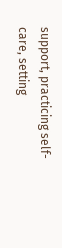support, practicing self-care, setting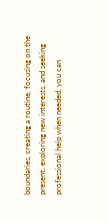boundaries, creating a routine, focusing on the present, exploring new interests, and seeking professional help when needed, you can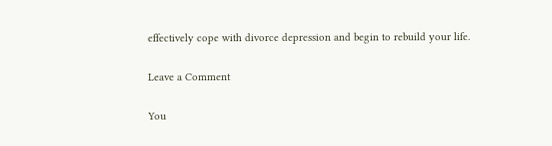effectively cope with divorce depression and begin to rebuild your life.

Leave a Comment

You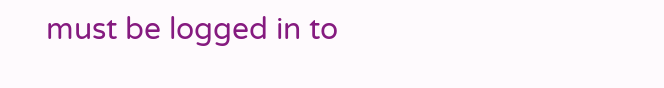must be logged in to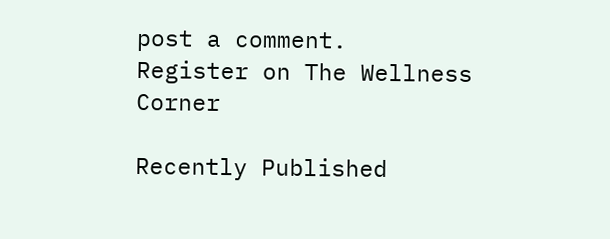post a comment.
Register on The Wellness Corner

Recently Published